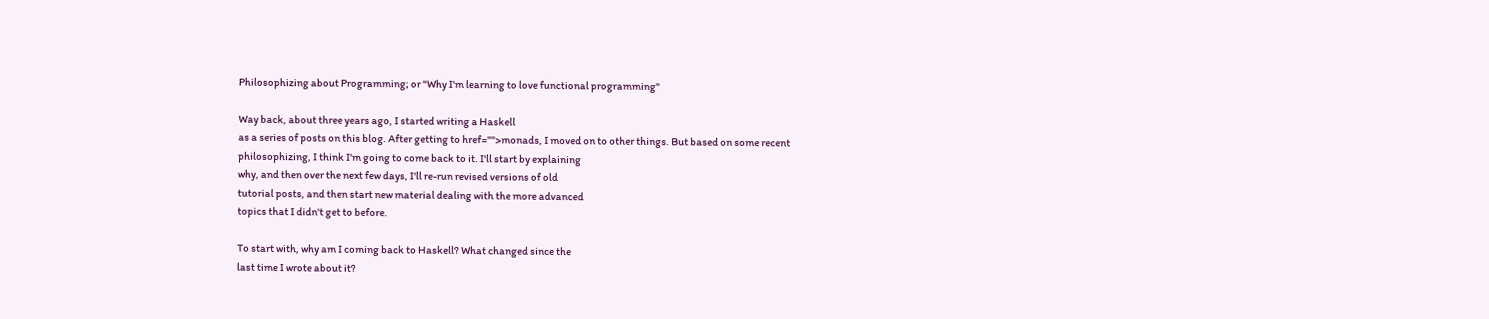Philosophizing about Programming; or "Why I'm learning to love functional programming"

Way back, about three years ago, I started writing a Haskell
as a series of posts on this blog. After getting to href="">monads, I moved on to other things. But based on some recent
philosophizing, I think I'm going to come back to it. I'll start by explaining
why, and then over the next few days, I'll re-run revised versions of old
tutorial posts, and then start new material dealing with the more advanced
topics that I didn't get to before.

To start with, why am I coming back to Haskell? What changed since the
last time I wrote about it?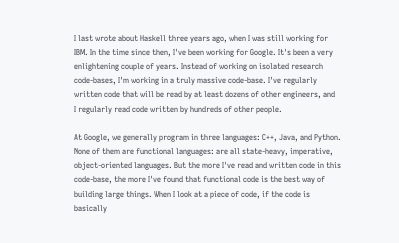I last wrote about Haskell three years ago, when I was still working for
IBM. In the time since then, I've been working for Google. It's been a very
enlightening couple of years. Instead of working on isolated research
code-bases, I'm working in a truly massive code-base. I've regularly
written code that will be read by at least dozens of other engineers, and
I regularly read code written by hundreds of other people.

At Google, we generally program in three languages: C++, Java, and Python.
None of them are functional languages: are all state-heavy, imperative,
object-oriented languages. But the more I've read and written code in this
code-base, the more I've found that functional code is the best way of
building large things. When I look at a piece of code, if the code is
basically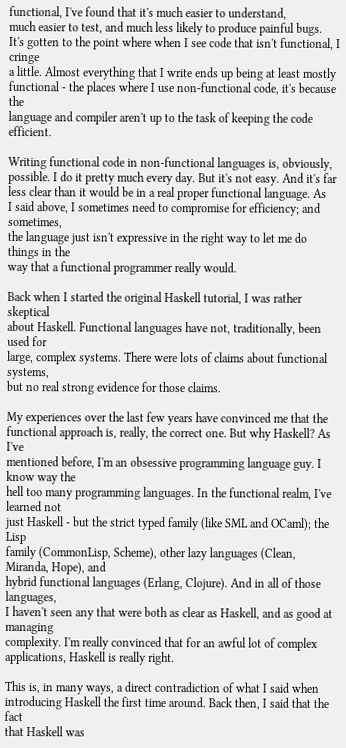functional, I've found that it's much easier to understand,
much easier to test, and much less likely to produce painful bugs.
It's gotten to the point where when I see code that isn't functional, I cringe
a little. Almost everything that I write ends up being at least mostly
functional - the places where I use non-functional code, it's because the
language and compiler aren't up to the task of keeping the code efficient.

Writing functional code in non-functional languages is, obviously,
possible. I do it pretty much every day. But it's not easy. And it's far
less clear than it would be in a real proper functional language. As
I said above, I sometimes need to compromise for efficiency; and sometimes,
the language just isn't expressive in the right way to let me do things in the
way that a functional programmer really would.

Back when I started the original Haskell tutorial, I was rather skeptical
about Haskell. Functional languages have not, traditionally, been used for
large, complex systems. There were lots of claims about functional systems,
but no real strong evidence for those claims.

My experiences over the last few years have convinced me that the
functional approach is, really, the correct one. But why Haskell? As I've
mentioned before, I'm an obsessive programming language guy. I know way the
hell too many programming languages. In the functional realm, I've learned not
just Haskell - but the strict typed family (like SML and OCaml); the Lisp
family (CommonLisp, Scheme), other lazy languages (Clean, Miranda, Hope), and
hybrid functional languages (Erlang, Clojure). And in all of those languages,
I haven't seen any that were both as clear as Haskell, and as good at managing
complexity. I'm really convinced that for an awful lot of complex
applications, Haskell is really right.

This is, in many ways, a direct contradiction of what I said when
introducing Haskell the first time around. Back then, I said that the fact
that Haskell was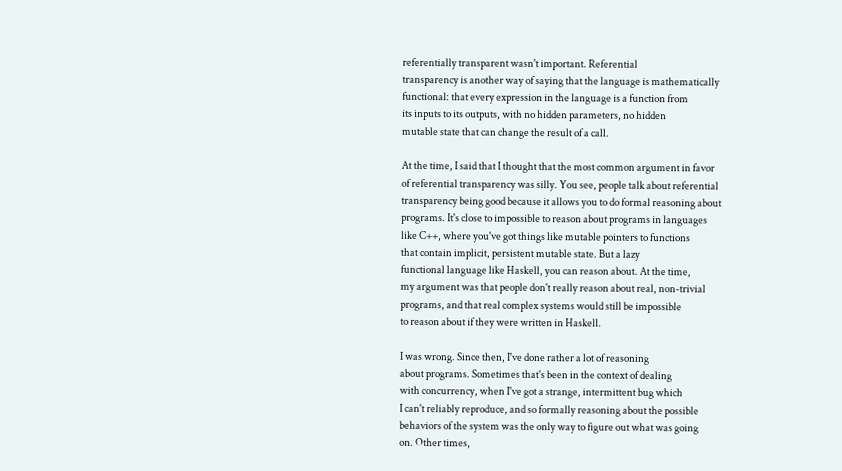referentially transparent wasn't important. Referential
transparency is another way of saying that the language is mathematically
functional: that every expression in the language is a function from
its inputs to its outputs, with no hidden parameters, no hidden
mutable state that can change the result of a call.

At the time, I said that I thought that the most common argument in favor
of referential transparency was silly. You see, people talk about referential
transparency being good because it allows you to do formal reasoning about
programs. It's close to impossible to reason about programs in languages
like C++, where you've got things like mutable pointers to functions
that contain implicit, persistent mutable state. But a lazy
functional language like Haskell, you can reason about. At the time,
my argument was that people don't really reason about real, non-trivial
programs, and that real complex systems would still be impossible
to reason about if they were written in Haskell.

I was wrong. Since then, I've done rather a lot of reasoning
about programs. Sometimes that's been in the context of dealing
with concurrency, when I've got a strange, intermittent bug which
I can't reliably reproduce, and so formally reasoning about the possible
behaviors of the system was the only way to figure out what was going
on. Other times,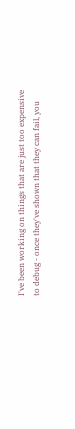I've been working on things that are just too expensive
to debug - once they've shown that they can fail, you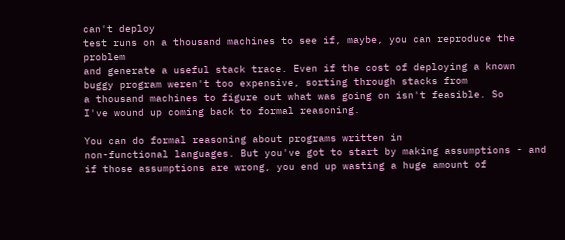can't deploy
test runs on a thousand machines to see if, maybe, you can reproduce the problem
and generate a useful stack trace. Even if the cost of deploying a known
buggy program weren't too expensive, sorting through stacks from
a thousand machines to figure out what was going on isn't feasible. So
I've wound up coming back to formal reasoning.

You can do formal reasoning about programs written in
non-functional languages. But you've got to start by making assumptions - and
if those assumptions are wrong, you end up wasting a huge amount of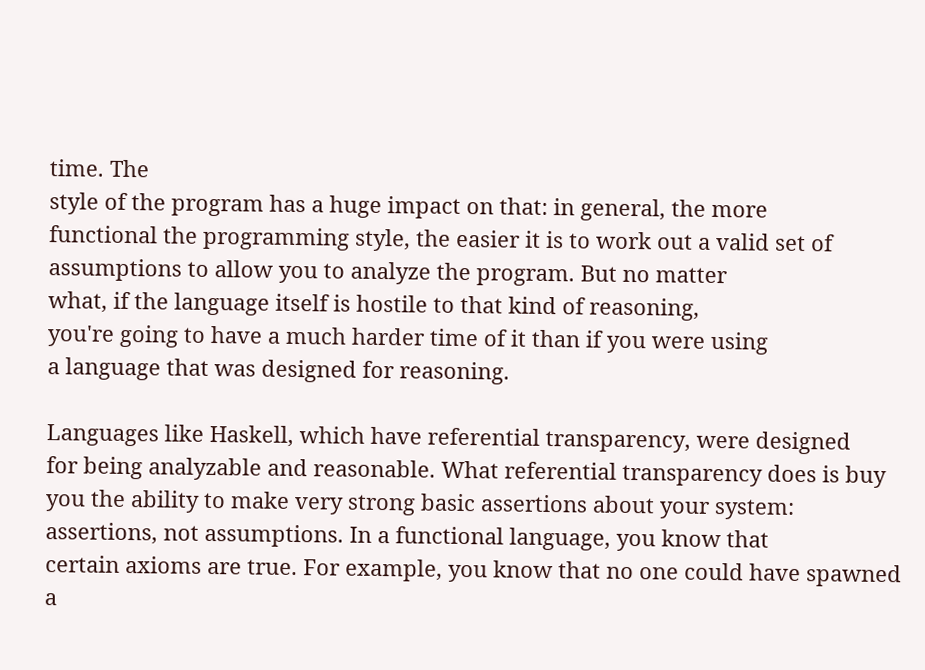time. The
style of the program has a huge impact on that: in general, the more
functional the programming style, the easier it is to work out a valid set of
assumptions to allow you to analyze the program. But no matter
what, if the language itself is hostile to that kind of reasoning,
you're going to have a much harder time of it than if you were using
a language that was designed for reasoning.

Languages like Haskell, which have referential transparency, were designed
for being analyzable and reasonable. What referential transparency does is buy
you the ability to make very strong basic assertions about your system:
assertions, not assumptions. In a functional language, you know that
certain axioms are true. For example, you know that no one could have spawned
a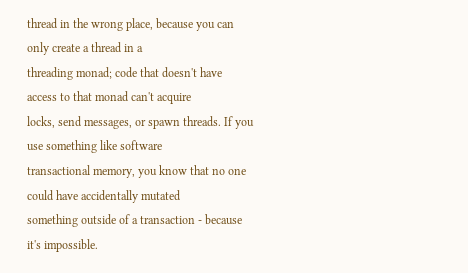thread in the wrong place, because you can only create a thread in a
threading monad; code that doesn't have access to that monad can't acquire
locks, send messages, or spawn threads. If you use something like software
transactional memory, you know that no one could have accidentally mutated
something outside of a transaction - because it's impossible.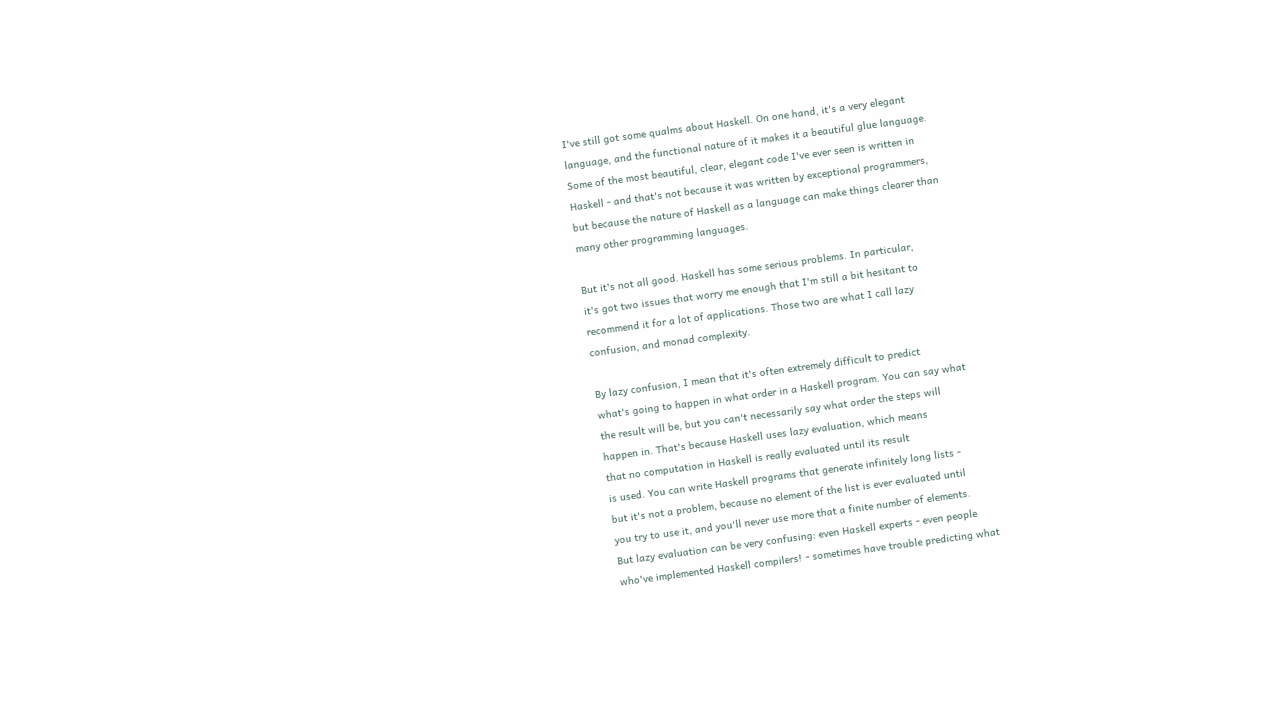I've still got some qualms about Haskell. On one hand, it's a very elegant
language, and the functional nature of it makes it a beautiful glue language.
Some of the most beautiful, clear, elegant code I've ever seen is written in
Haskell - and that's not because it was written by exceptional programmers,
but because the nature of Haskell as a language can make things clearer than
many other programming languages.

But it's not all good. Haskell has some serious problems. In particular,
it's got two issues that worry me enough that I'm still a bit hesitant to
recommend it for a lot of applications. Those two are what I call lazy
confusion, and monad complexity.

By lazy confusion, I mean that it's often extremely difficult to predict
what's going to happen in what order in a Haskell program. You can say what
the result will be, but you can't necessarily say what order the steps will
happen in. That's because Haskell uses lazy evaluation, which means
that no computation in Haskell is really evaluated until its result
is used. You can write Haskell programs that generate infinitely long lists -
but it's not a problem, because no element of the list is ever evaluated until
you try to use it, and you'll never use more that a finite number of elements.
But lazy evaluation can be very confusing: even Haskell experts - even people
who've implemented Haskell compilers! - sometimes have trouble predicting what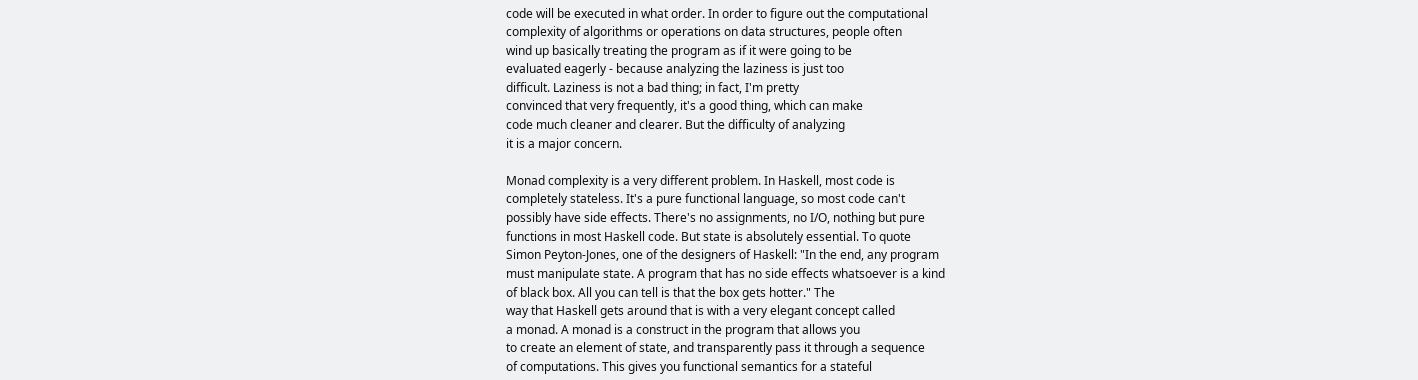code will be executed in what order. In order to figure out the computational
complexity of algorithms or operations on data structures, people often
wind up basically treating the program as if it were going to be
evaluated eagerly - because analyzing the laziness is just too
difficult. Laziness is not a bad thing; in fact, I'm pretty
convinced that very frequently, it's a good thing, which can make
code much cleaner and clearer. But the difficulty of analyzing
it is a major concern.

Monad complexity is a very different problem. In Haskell, most code is
completely stateless. It's a pure functional language, so most code can't
possibly have side effects. There's no assignments, no I/O, nothing but pure
functions in most Haskell code. But state is absolutely essential. To quote
Simon Peyton-Jones, one of the designers of Haskell: "In the end, any program
must manipulate state. A program that has no side effects whatsoever is a kind
of black box. All you can tell is that the box gets hotter." The
way that Haskell gets around that is with a very elegant concept called
a monad. A monad is a construct in the program that allows you
to create an element of state, and transparently pass it through a sequence
of computations. This gives you functional semantics for a stateful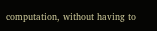computation, without having to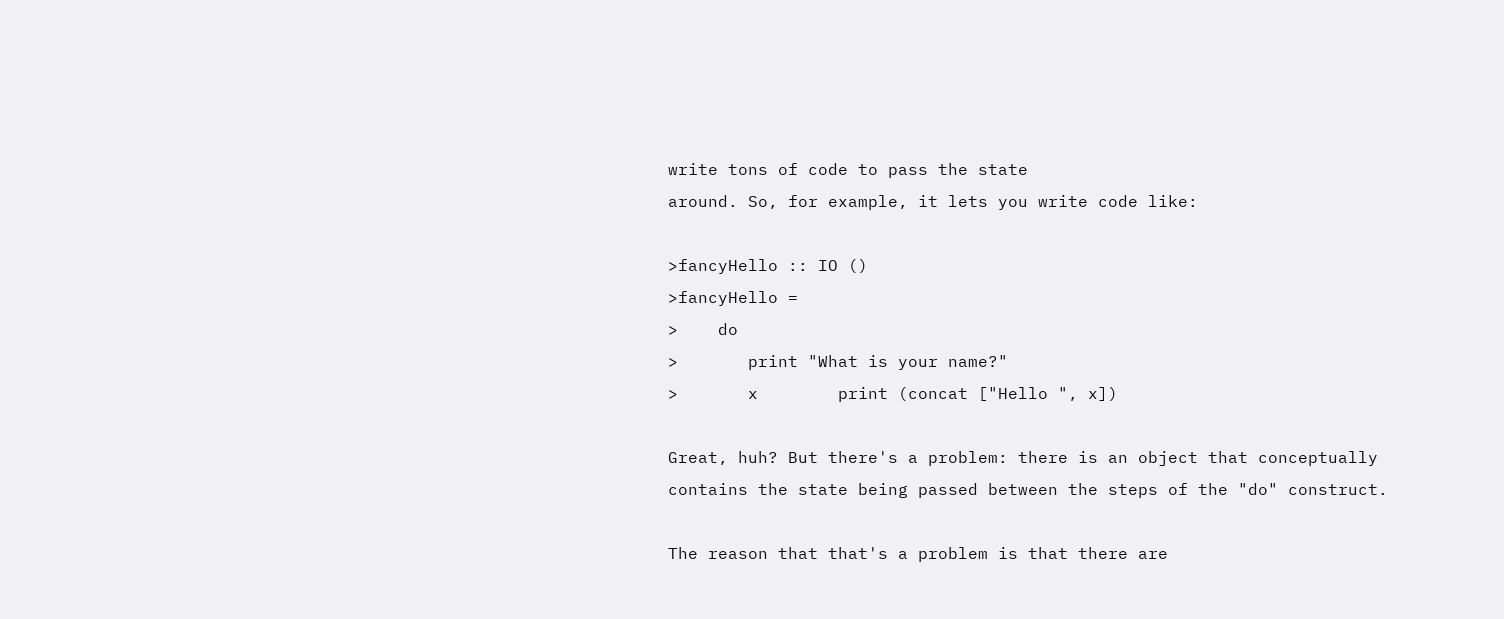write tons of code to pass the state
around. So, for example, it lets you write code like:

>fancyHello :: IO ()
>fancyHello =
>    do
>       print "What is your name?"
>       x        print (concat ["Hello ", x])

Great, huh? But there's a problem: there is an object that conceptually
contains the state being passed between the steps of the "do" construct.

The reason that that's a problem is that there are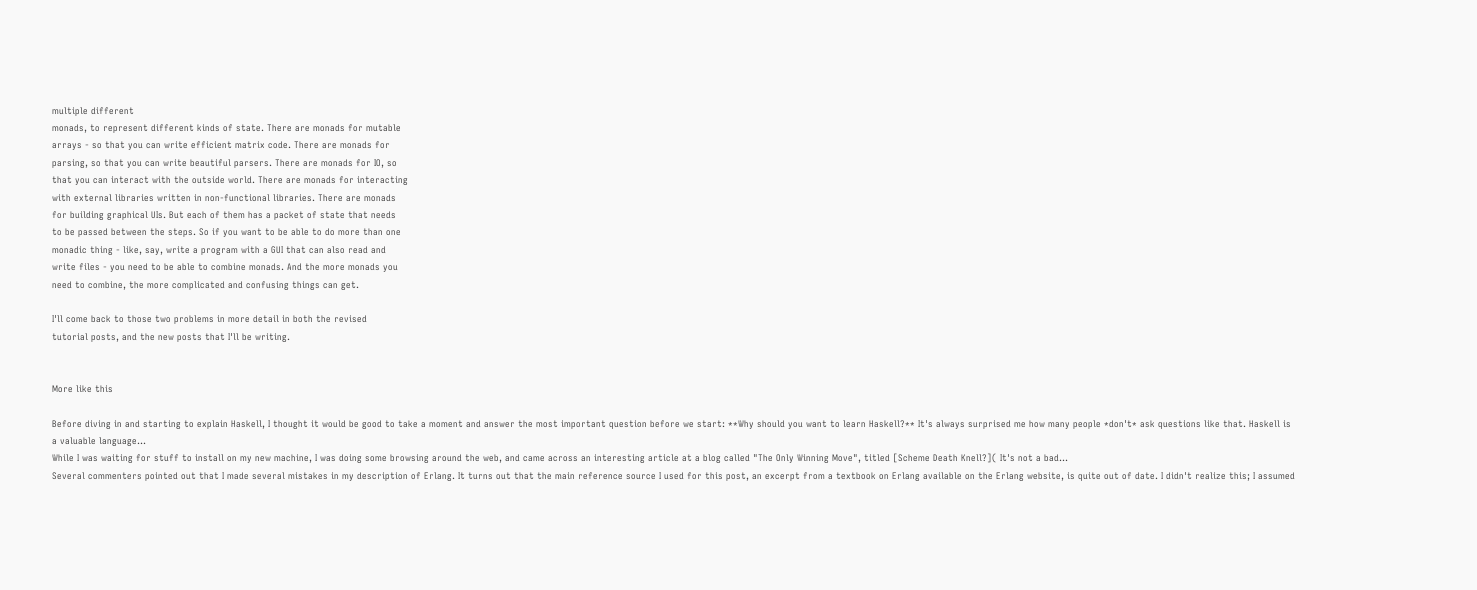multiple different
monads, to represent different kinds of state. There are monads for mutable
arrays - so that you can write efficient matrix code. There are monads for
parsing, so that you can write beautiful parsers. There are monads for IO, so
that you can interact with the outside world. There are monads for interacting
with external libraries written in non-functional libraries. There are monads
for building graphical UIs. But each of them has a packet of state that needs
to be passed between the steps. So if you want to be able to do more than one
monadic thing - like, say, write a program with a GUI that can also read and
write files - you need to be able to combine monads. And the more monads you
need to combine, the more complicated and confusing things can get.

I'll come back to those two problems in more detail in both the revised
tutorial posts, and the new posts that I'll be writing.


More like this

Before diving in and starting to explain Haskell, I thought it would be good to take a moment and answer the most important question before we start: **Why should you want to learn Haskell?** It's always surprised me how many people *don't* ask questions like that. Haskell is a valuable language…
While I was waiting for stuff to install on my new machine, I was doing some browsing around the web, and came across an interesting article at a blog called "The Only Winning Move", titled [Scheme Death Knell?]( It's not a bad…
Several commenters pointed out that I made several mistakes in my description of Erlang. It turns out that the main reference source I used for this post, an excerpt from a textbook on Erlang available on the Erlang website, is quite out of date. I didn't realize this; I assumed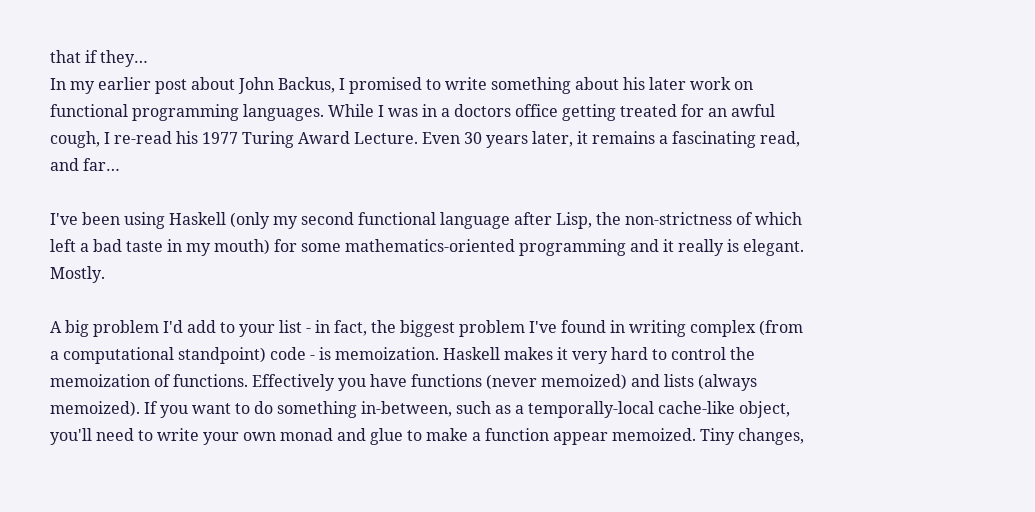that if they…
In my earlier post about John Backus, I promised to write something about his later work on functional programming languages. While I was in a doctors office getting treated for an awful cough, I re-read his 1977 Turing Award Lecture. Even 30 years later, it remains a fascinating read, and far…

I've been using Haskell (only my second functional language after Lisp, the non-strictness of which left a bad taste in my mouth) for some mathematics-oriented programming and it really is elegant. Mostly.

A big problem I'd add to your list - in fact, the biggest problem I've found in writing complex (from a computational standpoint) code - is memoization. Haskell makes it very hard to control the memoization of functions. Effectively you have functions (never memoized) and lists (always memoized). If you want to do something in-between, such as a temporally-local cache-like object, you'll need to write your own monad and glue to make a function appear memoized. Tiny changes,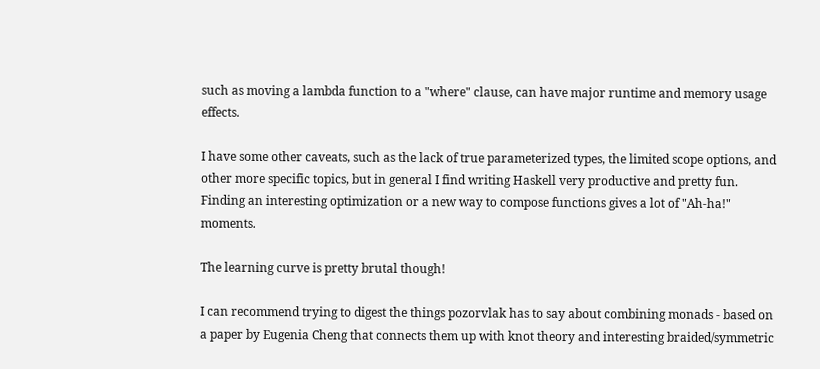such as moving a lambda function to a "where" clause, can have major runtime and memory usage effects.

I have some other caveats, such as the lack of true parameterized types, the limited scope options, and other more specific topics, but in general I find writing Haskell very productive and pretty fun. Finding an interesting optimization or a new way to compose functions gives a lot of "Ah-ha!" moments.

The learning curve is pretty brutal though!

I can recommend trying to digest the things pozorvlak has to say about combining monads - based on a paper by Eugenia Cheng that connects them up with knot theory and interesting braided/symmetric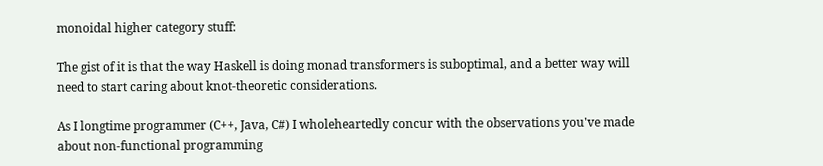monoidal higher category stuff:

The gist of it is that the way Haskell is doing monad transformers is suboptimal, and a better way will need to start caring about knot-theoretic considerations.

As I longtime programmer (C++, Java, C#) I wholeheartedly concur with the observations you've made about non-functional programming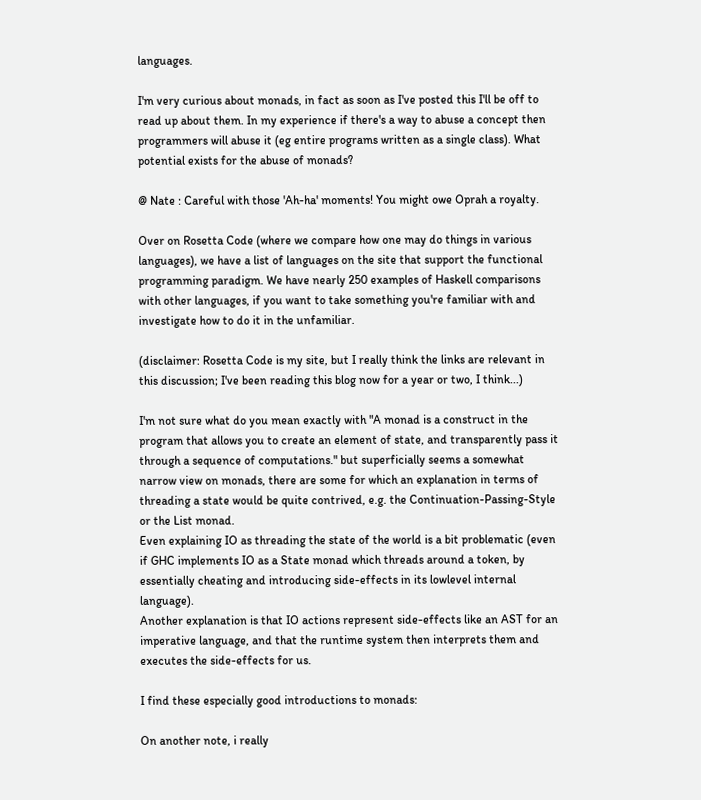languages.

I'm very curious about monads, in fact as soon as I've posted this I'll be off to read up about them. In my experience if there's a way to abuse a concept then programmers will abuse it (eg entire programs written as a single class). What potential exists for the abuse of monads?

@ Nate : Careful with those 'Ah-ha' moments! You might owe Oprah a royalty.

Over on Rosetta Code (where we compare how one may do things in various languages), we have a list of languages on the site that support the functional programming paradigm. We have nearly 250 examples of Haskell comparisons with other languages, if you want to take something you're familiar with and investigate how to do it in the unfamiliar.

(disclaimer: Rosetta Code is my site, but I really think the links are relevant in this discussion; I've been reading this blog now for a year or two, I think...)

I'm not sure what do you mean exactly with "A monad is a construct in the program that allows you to create an element of state, and transparently pass it through a sequence of computations." but superficially seems a somewhat narrow view on monads, there are some for which an explanation in terms of threading a state would be quite contrived, e.g. the Continuation-Passing-Style or the List monad.
Even explaining IO as threading the state of the world is a bit problematic (even if GHC implements IO as a State monad which threads around a token, by essentially cheating and introducing side-effects in its lowlevel internal language).
Another explanation is that IO actions represent side-effects like an AST for an imperative language, and that the runtime system then interprets them and executes the side-effects for us.

I find these especially good introductions to monads:

On another note, i really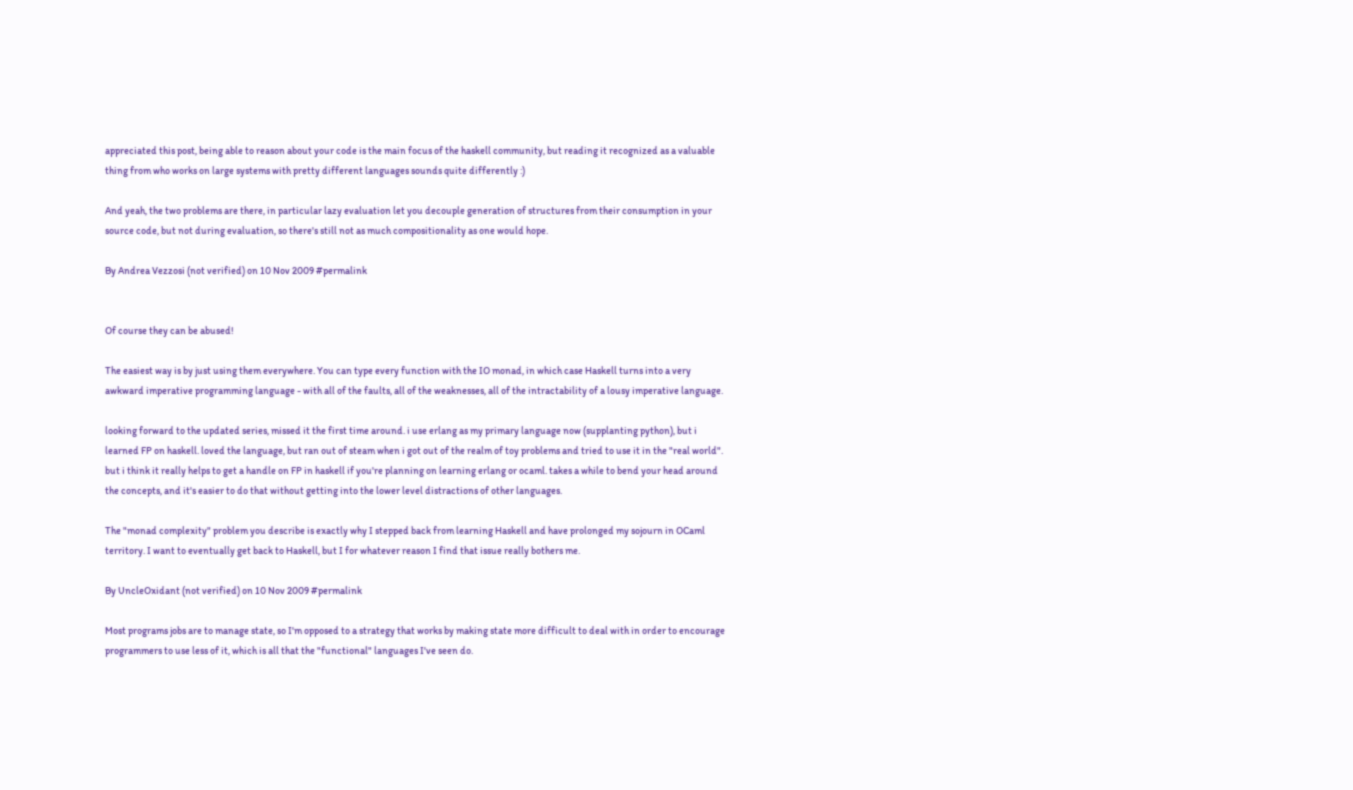appreciated this post, being able to reason about your code is the main focus of the haskell community, but reading it recognized as a valuable thing from who works on large systems with pretty different languages sounds quite differently :)

And yeah, the two problems are there, in particular lazy evaluation let you decouple generation of structures from their consumption in your source code, but not during evaluation, so there's still not as much compositionality as one would hope.

By Andrea Vezzosi (not verified) on 10 Nov 2009 #permalink


Of course they can be abused!

The easiest way is by just using them everywhere. You can type every function with the IO monad, in which case Haskell turns into a very awkward imperative programming language - with all of the faults, all of the weaknesses, all of the intractability of a lousy imperative language.

looking forward to the updated series, missed it the first time around. i use erlang as my primary language now (supplanting python), but i learned FP on haskell. loved the language, but ran out of steam when i got out of the realm of toy problems and tried to use it in the "real world". but i think it really helps to get a handle on FP in haskell if you're planning on learning erlang or ocaml. takes a while to bend your head around the concepts, and it's easier to do that without getting into the lower level distractions of other languages.

The "monad complexity" problem you describe is exactly why I stepped back from learning Haskell and have prolonged my sojourn in OCaml territory. I want to eventually get back to Haskell, but I for whatever reason I find that issue really bothers me.

By UncleOxidant (not verified) on 10 Nov 2009 #permalink

Most programs jobs are to manage state, so I'm opposed to a strategy that works by making state more difficult to deal with in order to encourage programmers to use less of it, which is all that the "functional" languages I've seen do.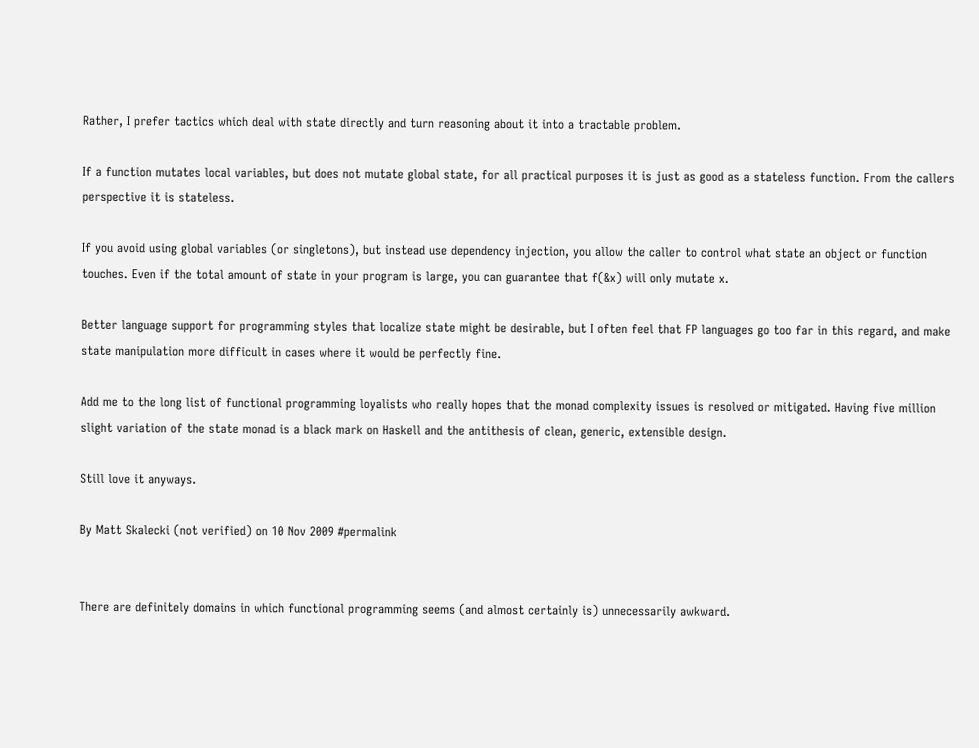Rather, I prefer tactics which deal with state directly and turn reasoning about it into a tractable problem.

If a function mutates local variables, but does not mutate global state, for all practical purposes it is just as good as a stateless function. From the callers perspective it is stateless.

If you avoid using global variables (or singletons), but instead use dependency injection, you allow the caller to control what state an object or function touches. Even if the total amount of state in your program is large, you can guarantee that f(&x) will only mutate x.

Better language support for programming styles that localize state might be desirable, but I often feel that FP languages go too far in this regard, and make state manipulation more difficult in cases where it would be perfectly fine.

Add me to the long list of functional programming loyalists who really hopes that the monad complexity issues is resolved or mitigated. Having five million slight variation of the state monad is a black mark on Haskell and the antithesis of clean, generic, extensible design.

Still love it anyways.

By Matt Skalecki (not verified) on 10 Nov 2009 #permalink


There are definitely domains in which functional programming seems (and almost certainly is) unnecessarily awkward.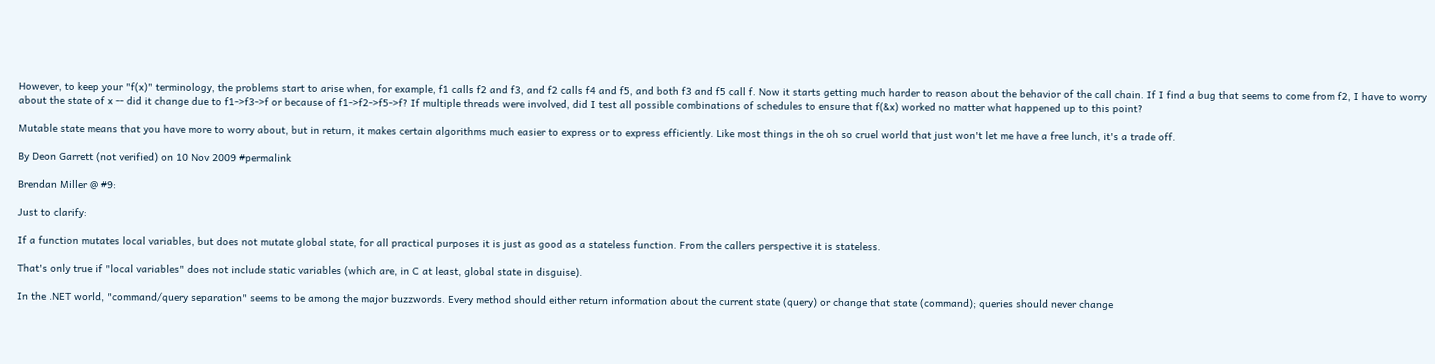However, to keep your "f(x)" terminology, the problems start to arise when, for example, f1 calls f2 and f3, and f2 calls f4 and f5, and both f3 and f5 call f. Now it starts getting much harder to reason about the behavior of the call chain. If I find a bug that seems to come from f2, I have to worry about the state of x -- did it change due to f1->f3->f or because of f1->f2->f5->f? If multiple threads were involved, did I test all possible combinations of schedules to ensure that f(&x) worked no matter what happened up to this point?

Mutable state means that you have more to worry about, but in return, it makes certain algorithms much easier to express or to express efficiently. Like most things in the oh so cruel world that just won't let me have a free lunch, it's a trade off.

By Deon Garrett (not verified) on 10 Nov 2009 #permalink

Brendan Miller @ #9:

Just to clarify:

If a function mutates local variables, but does not mutate global state, for all practical purposes it is just as good as a stateless function. From the callers perspective it is stateless.

That's only true if "local variables" does not include static variables (which are, in C at least, global state in disguise).

In the .NET world, "command/query separation" seems to be among the major buzzwords. Every method should either return information about the current state (query) or change that state (command); queries should never change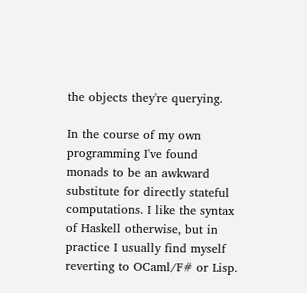the objects they're querying.

In the course of my own programming I've found monads to be an awkward substitute for directly stateful computations. I like the syntax of Haskell otherwise, but in practice I usually find myself reverting to OCaml/F# or Lisp.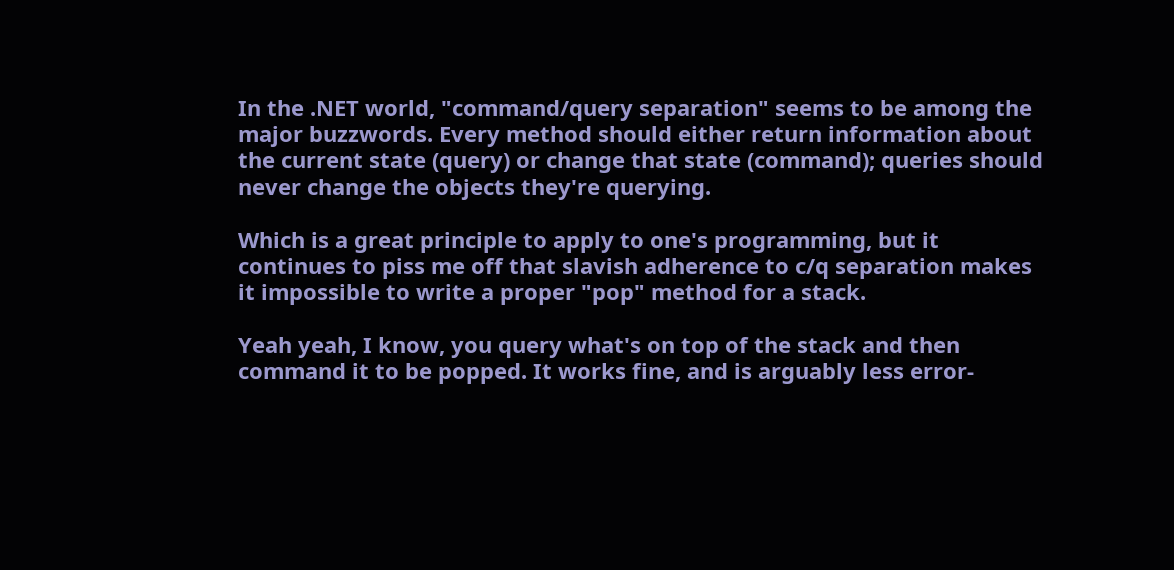In the .NET world, "command/query separation" seems to be among the major buzzwords. Every method should either return information about the current state (query) or change that state (command); queries should never change the objects they're querying.

Which is a great principle to apply to one's programming, but it continues to piss me off that slavish adherence to c/q separation makes it impossible to write a proper "pop" method for a stack.

Yeah yeah, I know, you query what's on top of the stack and then command it to be popped. It works fine, and is arguably less error-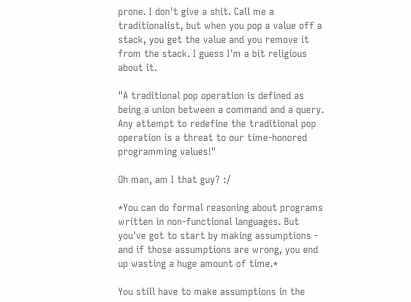prone. I don't give a shit. Call me a traditionalist, but when you pop a value off a stack, you get the value and you remove it from the stack. I guess I'm a bit religious about it.

"A traditional pop operation is defined as being a union between a command and a query. Any attempt to redefine the traditional pop operation is a threat to our time-honored programming values!"

Oh man, am I that guy? :/

*You can do formal reasoning about programs written in non-functional languages. But you've got to start by making assumptions - and if those assumptions are wrong, you end up wasting a huge amount of time.*

You still have to make assumptions in the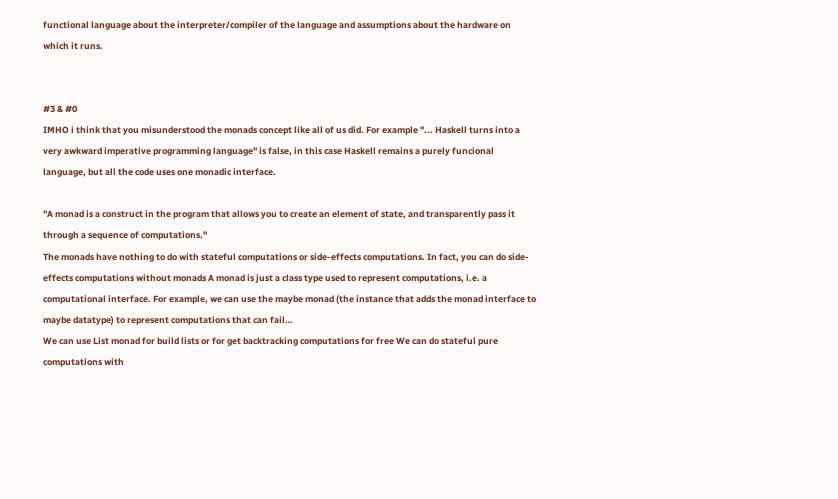functional language about the interpreter/compiler of the language and assumptions about the hardware on which it runs.


#3 & #0
IMHO i think that you misunderstood the monads concept like all of us did. For example "... Haskell turns into a very awkward imperative programming language" is false, in this case Haskell remains a purely funcional language, but all the code uses one monadic interface.

"A monad is a construct in the program that allows you to create an element of state, and transparently pass it through a sequence of computations."
The monads have nothing to do with stateful computations or side-effects computations. In fact, you can do side-effects computations without monads A monad is just a class type used to represent computations, i.e. a computational interface. For example, we can use the maybe monad (the instance that adds the monad interface to maybe datatype) to represent computations that can fail…
We can use List monad for build lists or for get backtracking computations for free We can do stateful pure computations with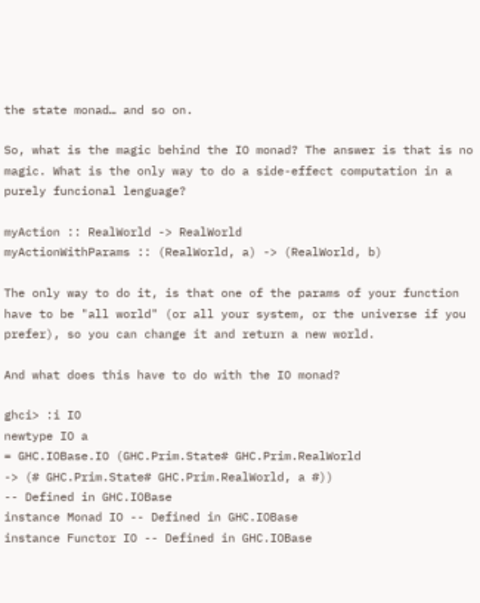the state monad… and so on.

So, what is the magic behind the IO monad? The answer is that is no magic. What is the only way to do a side-effect computation in a purely funcional lenguage?

myAction :: RealWorld -> RealWorld
myActionWithParams :: (RealWorld, a) -> (RealWorld, b)

The only way to do it, is that one of the params of your function have to be "all world" (or all your system, or the universe if you prefer), so you can change it and return a new world.

And what does this have to do with the IO monad?

ghci> :i IO
newtype IO a
= GHC.IOBase.IO (GHC.Prim.State# GHC.Prim.RealWorld
-> (# GHC.Prim.State# GHC.Prim.RealWorld, a #))
-- Defined in GHC.IOBase
instance Monad IO -- Defined in GHC.IOBase
instance Functor IO -- Defined in GHC.IOBase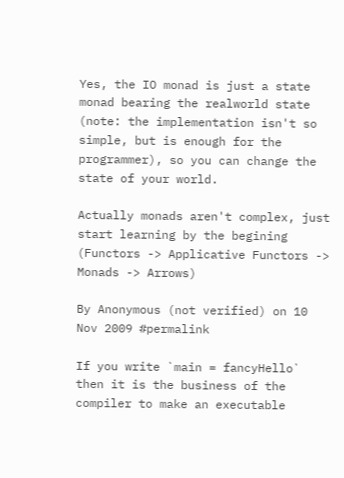Yes, the IO monad is just a state monad bearing the realworld state (note: the implementation isn't so simple, but is enough for the programmer), so you can change the state of your world.

Actually monads aren't complex, just start learning by the begining (Functors -> Applicative Functors -> Monads -> Arrows)

By Anonymous (not verified) on 10 Nov 2009 #permalink

If you write `main = fancyHello` then it is the business of the compiler to make an executable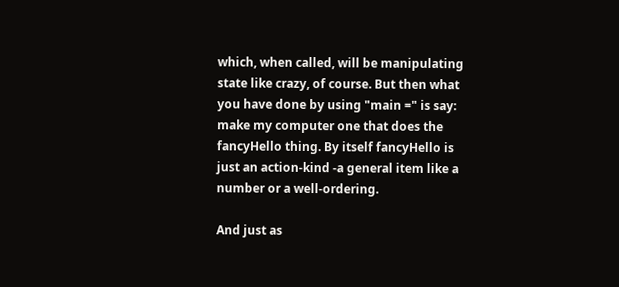which, when called, will be manipulating state like crazy, of course. But then what you have done by using "main =" is say: make my computer one that does the fancyHello thing. By itself fancyHello is just an action-kind -a general item like a number or a well-ordering.

And just as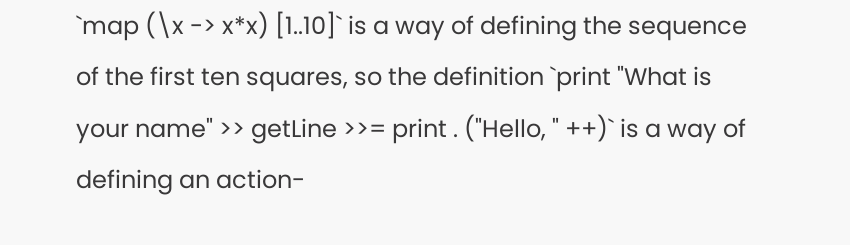`map (\x -> x*x) [1..10]` is a way of defining the sequence of the first ten squares, so the definition `print "What is your name" >> getLine >>= print . ("Hello, " ++)` is a way of defining an action-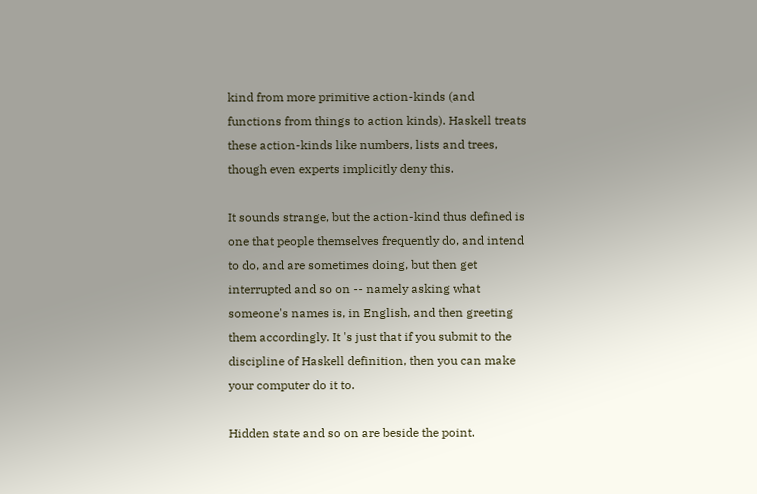kind from more primitive action-kinds (and functions from things to action kinds). Haskell treats these action-kinds like numbers, lists and trees, though even experts implicitly deny this.

It sounds strange, but the action-kind thus defined is one that people themselves frequently do, and intend to do, and are sometimes doing, but then get interrupted and so on -- namely asking what someone's names is, in English, and then greeting them accordingly. It 's just that if you submit to the discipline of Haskell definition, then you can make your computer do it to.

Hidden state and so on are beside the point.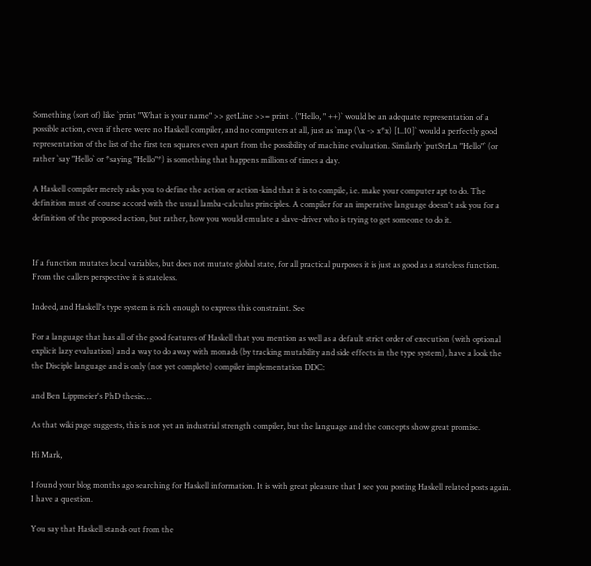Something (sort of) like `print "What is your name" >> getLine >>= print . ("Hello, " ++)` would be an adequate representation of a possible action, even if there were no Haskell compiler, and no computers at all, just as `map (\x -> x*x) [1..10]` would a perfectly good representation of the list of the first ten squares even apart from the possibility of machine evaluation. Similarly `putStrLn "Hello"` (or rather `say "Hello` or *saying "Hello"*) is something that happens millions of times a day.

A Haskell compiler merely asks you to define the action or action-kind that it is to compile, i.e. make your computer apt to do. The definition must of course accord with the usual lamba-calculus principles. A compiler for an imperative language doesn't ask you for a definition of the proposed action, but rather, how you would emulate a slave-driver who is trying to get someone to do it.


If a function mutates local variables, but does not mutate global state, for all practical purposes it is just as good as a stateless function. From the callers perspective it is stateless.

Indeed, and Haskell's type system is rich enough to express this constraint. See

For a language that has all of the good features of Haskell that you mention as well as a default strict order of execution (with optional explicit lazy evaluation) and a way to do away with monads (by tracking mutability and side effects in the type system), have a look the the Disciple language and is only (not yet complete) compiler implementation DDC:

and Ben Lippmeier's PhD thesis:…

As that wiki page suggests, this is not yet an industrial strength compiler, but the language and the concepts show great promise.

Hi Mark,

I found your blog months ago searching for Haskell information. It is with great pleasure that I see you posting Haskell related posts again. I have a question.

You say that Haskell stands out from the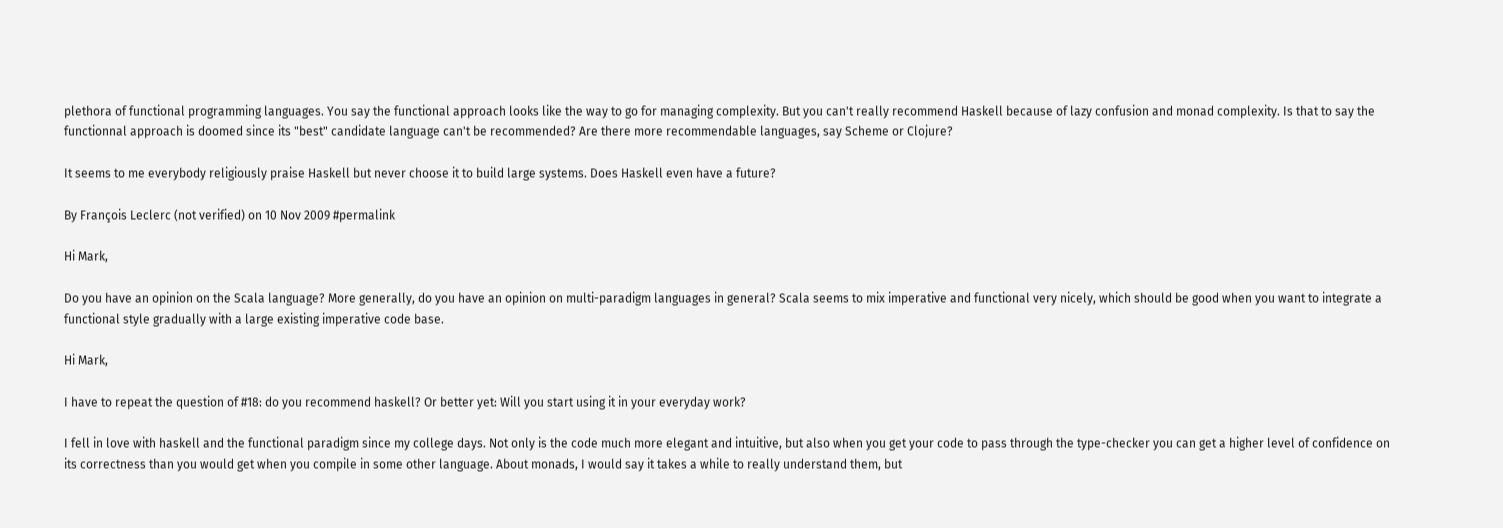plethora of functional programming languages. You say the functional approach looks like the way to go for managing complexity. But you can't really recommend Haskell because of lazy confusion and monad complexity. Is that to say the functionnal approach is doomed since its "best" candidate language can't be recommended? Are there more recommendable languages, say Scheme or Clojure?

It seems to me everybody religiously praise Haskell but never choose it to build large systems. Does Haskell even have a future?

By François Leclerc (not verified) on 10 Nov 2009 #permalink

Hi Mark,

Do you have an opinion on the Scala language? More generally, do you have an opinion on multi-paradigm languages in general? Scala seems to mix imperative and functional very nicely, which should be good when you want to integrate a functional style gradually with a large existing imperative code base.

Hi Mark,

I have to repeat the question of #18: do you recommend haskell? Or better yet: Will you start using it in your everyday work?

I fell in love with haskell and the functional paradigm since my college days. Not only is the code much more elegant and intuitive, but also when you get your code to pass through the type-checker you can get a higher level of confidence on its correctness than you would get when you compile in some other language. About monads, I would say it takes a while to really understand them, but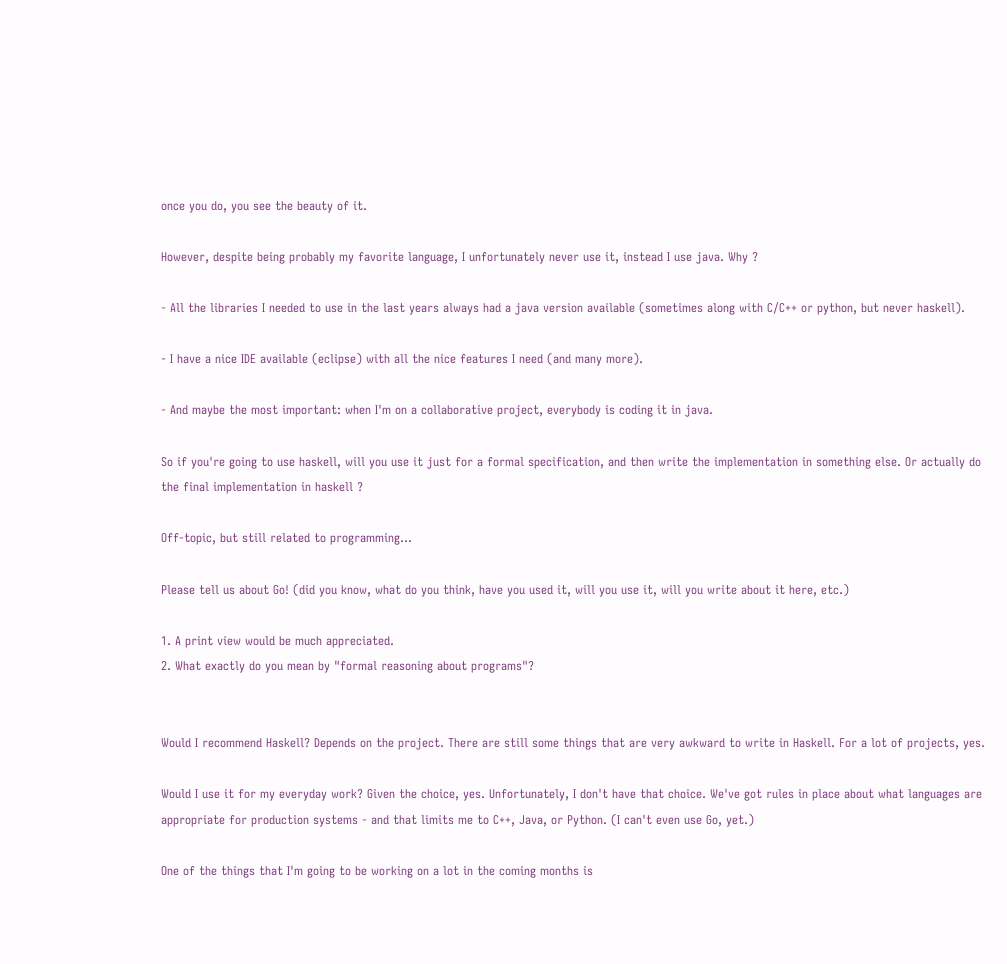once you do, you see the beauty of it.

However, despite being probably my favorite language, I unfortunately never use it, instead I use java. Why ?

- All the libraries I needed to use in the last years always had a java version available (sometimes along with C/C++ or python, but never haskell).

- I have a nice IDE available (eclipse) with all the nice features I need (and many more).

- And maybe the most important: when I'm on a collaborative project, everybody is coding it in java.

So if you're going to use haskell, will you use it just for a formal specification, and then write the implementation in something else. Or actually do the final implementation in haskell ?

Off-topic, but still related to programming...

Please tell us about Go! (did you know, what do you think, have you used it, will you use it, will you write about it here, etc.)

1. A print view would be much appreciated.
2. What exactly do you mean by "formal reasoning about programs"?


Would I recommend Haskell? Depends on the project. There are still some things that are very awkward to write in Haskell. For a lot of projects, yes.

Would I use it for my everyday work? Given the choice, yes. Unfortunately, I don't have that choice. We've got rules in place about what languages are appropriate for production systems - and that limits me to C++, Java, or Python. (I can't even use Go, yet.)

One of the things that I'm going to be working on a lot in the coming months is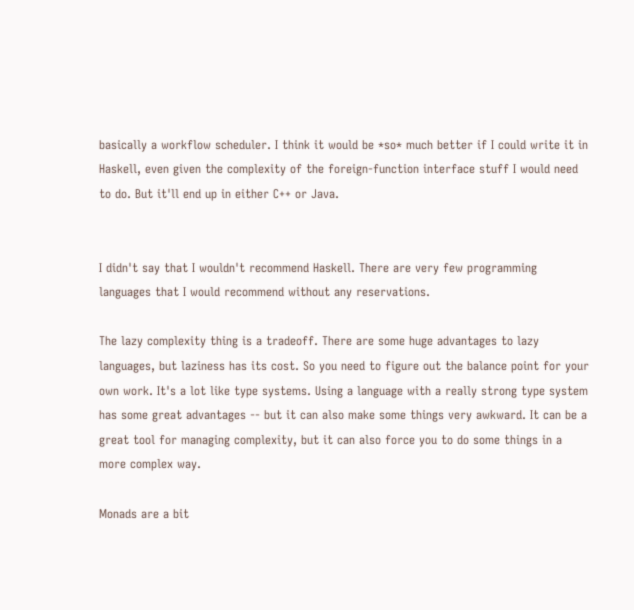basically a workflow scheduler. I think it would be *so* much better if I could write it in Haskell, even given the complexity of the foreign-function interface stuff I would need to do. But it'll end up in either C++ or Java.


I didn't say that I wouldn't recommend Haskell. There are very few programming languages that I would recommend without any reservations.

The lazy complexity thing is a tradeoff. There are some huge advantages to lazy languages, but laziness has its cost. So you need to figure out the balance point for your own work. It's a lot like type systems. Using a language with a really strong type system has some great advantages -- but it can also make some things very awkward. It can be a great tool for managing complexity, but it can also force you to do some things in a more complex way.

Monads are a bit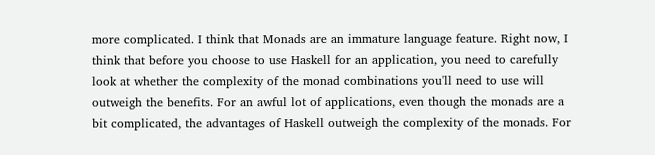more complicated. I think that Monads are an immature language feature. Right now, I think that before you choose to use Haskell for an application, you need to carefully look at whether the complexity of the monad combinations you'll need to use will outweigh the benefits. For an awful lot of applications, even though the monads are a bit complicated, the advantages of Haskell outweigh the complexity of the monads. For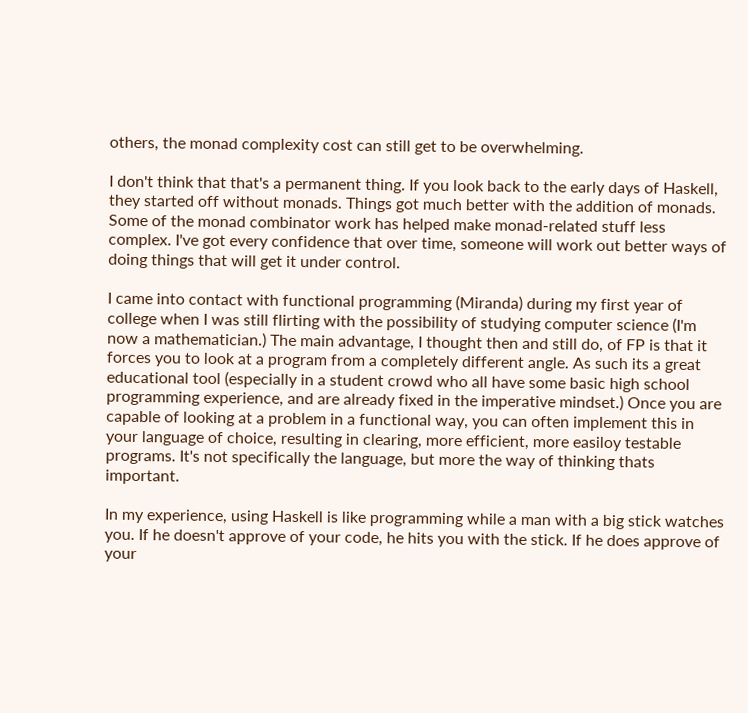others, the monad complexity cost can still get to be overwhelming.

I don't think that that's a permanent thing. If you look back to the early days of Haskell, they started off without monads. Things got much better with the addition of monads. Some of the monad combinator work has helped make monad-related stuff less complex. I've got every confidence that over time, someone will work out better ways of doing things that will get it under control.

I came into contact with functional programming (Miranda) during my first year of college when I was still flirting with the possibility of studying computer science (I'm now a mathematician.) The main advantage, I thought then and still do, of FP is that it forces you to look at a program from a completely different angle. As such its a great educational tool (especially in a student crowd who all have some basic high school programming experience, and are already fixed in the imperative mindset.) Once you are capable of looking at a problem in a functional way, you can often implement this in your language of choice, resulting in clearing, more efficient, more easiloy testable programs. It's not specifically the language, but more the way of thinking thats important.

In my experience, using Haskell is like programming while a man with a big stick watches you. If he doesn't approve of your code, he hits you with the stick. If he does approve of your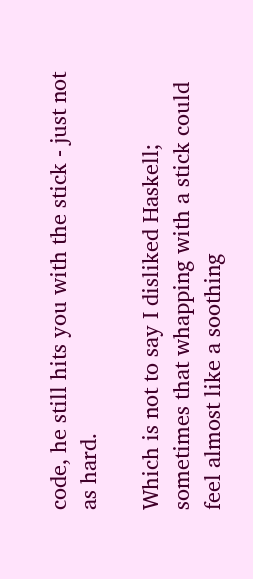code, he still hits you with the stick - just not as hard.

Which is not to say I disliked Haskell; sometimes that whapping with a stick could feel almost like a soothing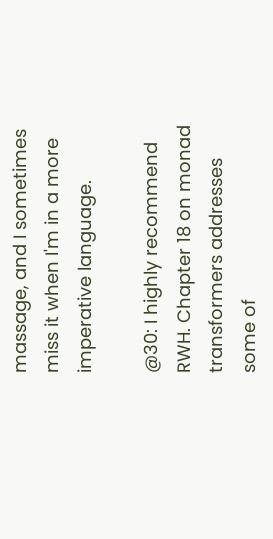massage, and I sometimes miss it when I'm in a more imperative language.

@30: I highly recommend RWH. Chapter 18 on monad transformers addresses some of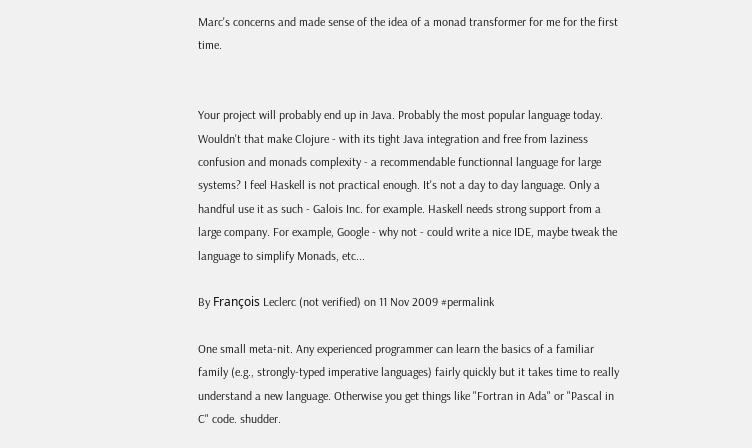Marc's concerns and made sense of the idea of a monad transformer for me for the first time.


Your project will probably end up in Java. Probably the most popular language today. Wouldn't that make Clojure - with its tight Java integration and free from laziness confusion and monads complexity - a recommendable functionnal language for large systems? I feel Haskell is not practical enough. It's not a day to day language. Only a handful use it as such - Galois Inc. for example. Haskell needs strong support from a large company. For example, Google - why not - could write a nice IDE, maybe tweak the language to simplify Monads, etc...

By François Leclerc (not verified) on 11 Nov 2009 #permalink

One small meta-nit. Any experienced programmer can learn the basics of a familiar family (e.g., strongly-typed imperative languages) fairly quickly but it takes time to really understand a new language. Otherwise you get things like "Fortran in Ada" or "Pascal in C" code. shudder.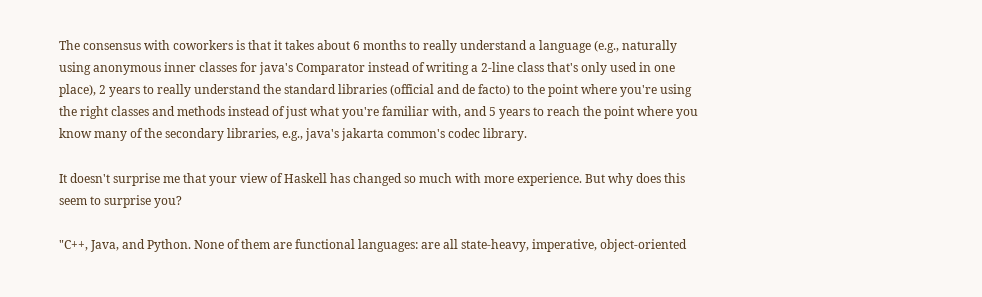The consensus with coworkers is that it takes about 6 months to really understand a language (e.g., naturally using anonymous inner classes for java's Comparator instead of writing a 2-line class that's only used in one place), 2 years to really understand the standard libraries (official and de facto) to the point where you're using the right classes and methods instead of just what you're familiar with, and 5 years to reach the point where you know many of the secondary libraries, e.g., java's jakarta common's codec library.

It doesn't surprise me that your view of Haskell has changed so much with more experience. But why does this seem to surprise you?

"C++, Java, and Python. None of them are functional languages: are all state-heavy, imperative, object-oriented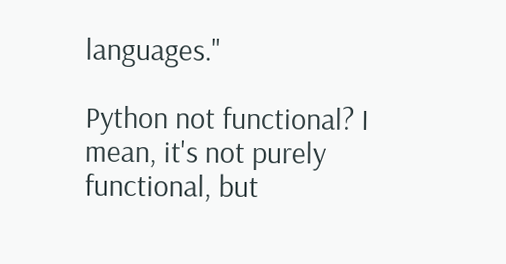languages."

Python not functional? I mean, it's not purely functional, but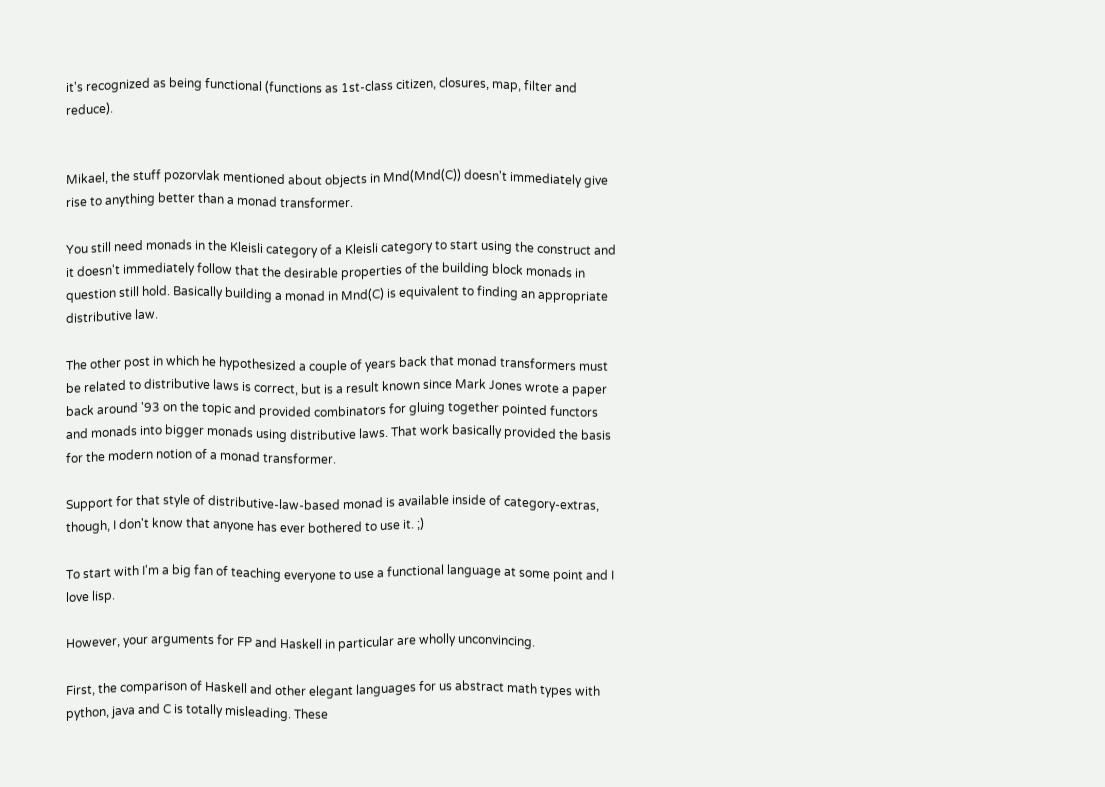it's recognized as being functional (functions as 1st-class citizen, closures, map, filter and reduce).


Mikael, the stuff pozorvlak mentioned about objects in Mnd(Mnd(C)) doesn't immediately give rise to anything better than a monad transformer.

You still need monads in the Kleisli category of a Kleisli category to start using the construct and it doesn't immediately follow that the desirable properties of the building block monads in question still hold. Basically building a monad in Mnd(C) is equivalent to finding an appropriate distributive law.

The other post in which he hypothesized a couple of years back that monad transformers must be related to distributive laws is correct, but is a result known since Mark Jones wrote a paper back around '93 on the topic and provided combinators for gluing together pointed functors and monads into bigger monads using distributive laws. That work basically provided the basis for the modern notion of a monad transformer.

Support for that style of distributive-law-based monad is available inside of category-extras, though, I don't know that anyone has ever bothered to use it. ;)

To start with I'm a big fan of teaching everyone to use a functional language at some point and I love lisp.

However, your arguments for FP and Haskell in particular are wholly unconvincing.

First, the comparison of Haskell and other elegant languages for us abstract math types with python, java and C is totally misleading. These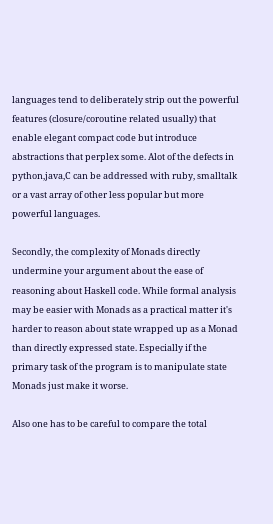languages tend to deliberately strip out the powerful features (closure/coroutine related usually) that enable elegant compact code but introduce abstractions that perplex some. Alot of the defects in python,java,C can be addressed with ruby, smalltalk or a vast array of other less popular but more powerful languages.

Secondly, the complexity of Monads directly undermine your argument about the ease of reasoning about Haskell code. While formal analysis may be easier with Monads as a practical matter it's harder to reason about state wrapped up as a Monad than directly expressed state. Especially if the primary task of the program is to manipulate state Monads just make it worse.

Also one has to be careful to compare the total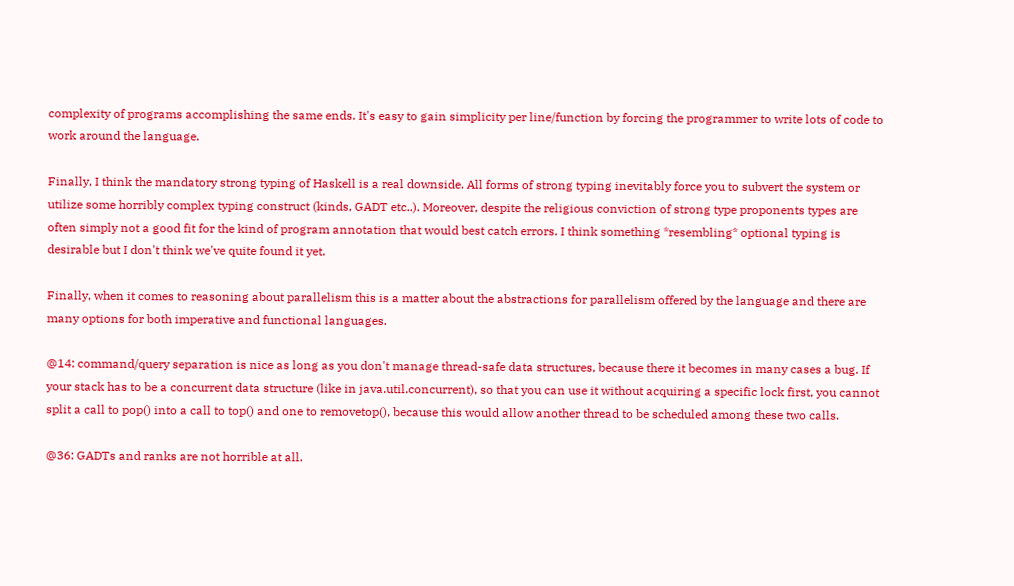complexity of programs accomplishing the same ends. It's easy to gain simplicity per line/function by forcing the programmer to write lots of code to work around the language.

Finally, I think the mandatory strong typing of Haskell is a real downside. All forms of strong typing inevitably force you to subvert the system or utilize some horribly complex typing construct (kinds, GADT etc..). Moreover, despite the religious conviction of strong type proponents types are often simply not a good fit for the kind of program annotation that would best catch errors. I think something *resembling* optional typing is desirable but I don't think we've quite found it yet.

Finally, when it comes to reasoning about parallelism this is a matter about the abstractions for parallelism offered by the language and there are many options for both imperative and functional languages.

@14: command/query separation is nice as long as you don't manage thread-safe data structures, because there it becomes in many cases a bug. If your stack has to be a concurrent data structure (like in java.util.concurrent), so that you can use it without acquiring a specific lock first, you cannot split a call to pop() into a call to top() and one to removetop(), because this would allow another thread to be scheduled among these two calls.

@36: GADTs and ranks are not horrible at all.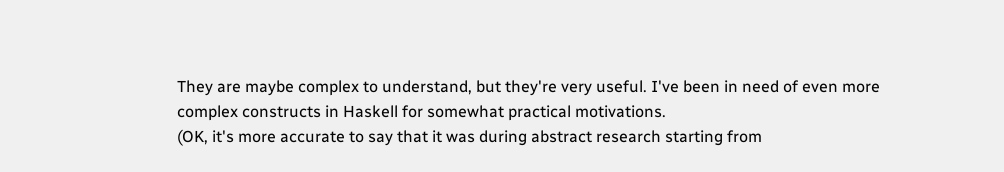They are maybe complex to understand, but they're very useful. I've been in need of even more complex constructs in Haskell for somewhat practical motivations.
(OK, it's more accurate to say that it was during abstract research starting from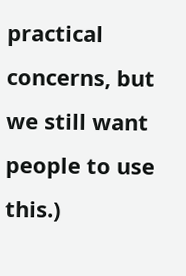practical concerns, but we still want people to use this.)